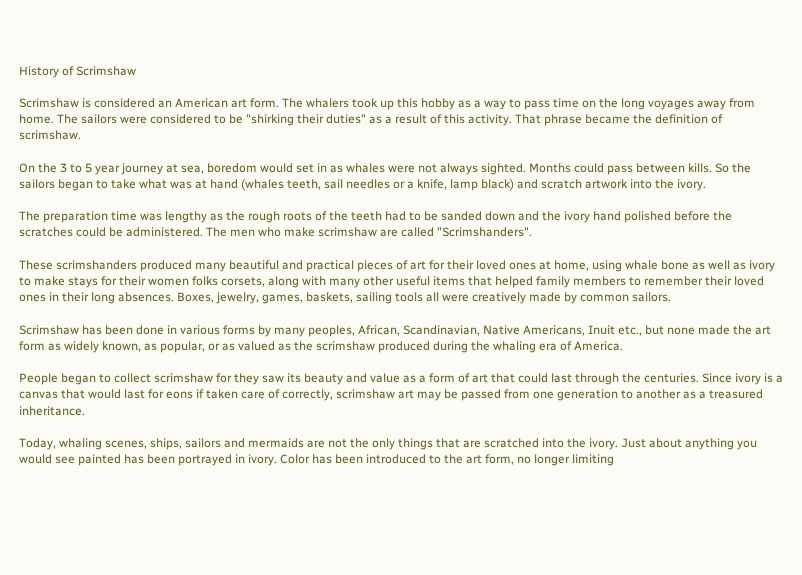History of Scrimshaw

Scrimshaw is considered an American art form. The whalers took up this hobby as a way to pass time on the long voyages away from home. The sailors were considered to be "shirking their duties" as a result of this activity. That phrase became the definition of scrimshaw.

On the 3 to 5 year journey at sea, boredom would set in as whales were not always sighted. Months could pass between kills. So the sailors began to take what was at hand (whales teeth, sail needles or a knife, lamp black) and scratch artwork into the ivory.

The preparation time was lengthy as the rough roots of the teeth had to be sanded down and the ivory hand polished before the scratches could be administered. The men who make scrimshaw are called "Scrimshanders".

These scrimshanders produced many beautiful and practical pieces of art for their loved ones at home, using whale bone as well as ivory to make stays for their women folks corsets, along with many other useful items that helped family members to remember their loved ones in their long absences. Boxes, jewelry, games, baskets, sailing tools all were creatively made by common sailors.

Scrimshaw has been done in various forms by many peoples, African, Scandinavian, Native Americans, Inuit etc., but none made the art form as widely known, as popular, or as valued as the scrimshaw produced during the whaling era of America.

People began to collect scrimshaw for they saw its beauty and value as a form of art that could last through the centuries. Since ivory is a canvas that would last for eons if taken care of correctly, scrimshaw art may be passed from one generation to another as a treasured inheritance.

Today, whaling scenes, ships, sailors and mermaids are not the only things that are scratched into the ivory. Just about anything you would see painted has been portrayed in ivory. Color has been introduced to the art form, no longer limiting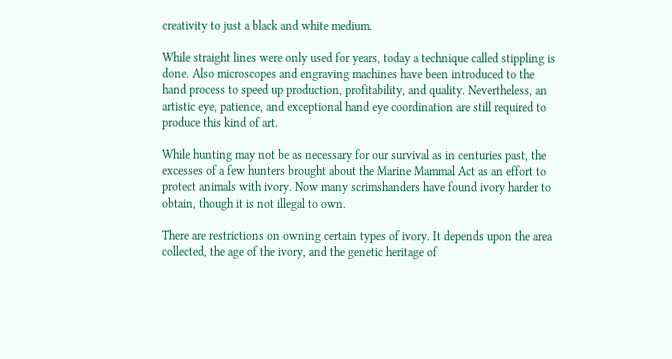creativity to just a black and white medium.

While straight lines were only used for years, today a technique called stippling is done. Also microscopes and engraving machines have been introduced to the hand process to speed up production, profitability, and quality. Nevertheless, an artistic eye, patience, and exceptional hand eye coordination are still required to produce this kind of art.

While hunting may not be as necessary for our survival as in centuries past, the excesses of a few hunters brought about the Marine Mammal Act as an effort to protect animals with ivory. Now many scrimshanders have found ivory harder to obtain, though it is not illegal to own.

There are restrictions on owning certain types of ivory. It depends upon the area collected, the age of the ivory, and the genetic heritage of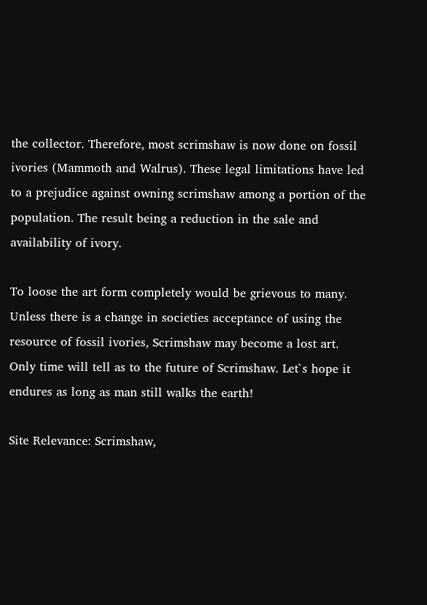the collector. Therefore, most scrimshaw is now done on fossil ivories (Mammoth and Walrus). These legal limitations have led to a prejudice against owning scrimshaw among a portion of the population. The result being a reduction in the sale and availability of ivory.

To loose the art form completely would be grievous to many. Unless there is a change in societies acceptance of using the resource of fossil ivories, Scrimshaw may become a lost art. Only time will tell as to the future of Scrimshaw. Let`s hope it endures as long as man still walks the earth!

Site Relevance: Scrimshaw,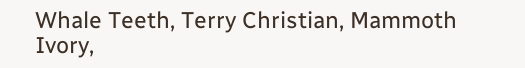Whale Teeth, Terry Christian, Mammoth Ivory,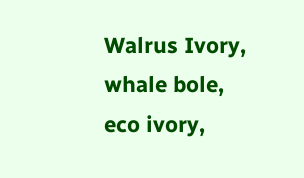Walrus Ivory, whale bole, eco ivory,